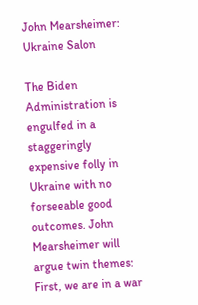John Mearsheimer: Ukraine Salon

The Biden Administration is engulfed in a staggeringly expensive folly in Ukraine with no forseeable good outcomes. John Mearsheimer will argue twin themes: First, we are in a war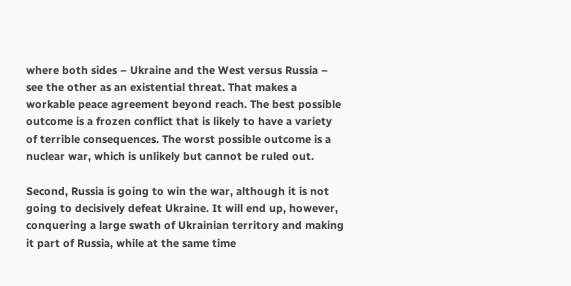where both sides – Ukraine and the West versus Russia – see the other as an existential threat. That makes a workable peace agreement beyond reach. The best possible outcome is a frozen conflict that is likely to have a variety of terrible consequences. The worst possible outcome is a nuclear war, which is unlikely but cannot be ruled out.

Second, Russia is going to win the war, although it is not going to decisively defeat Ukraine. It will end up, however, conquering a large swath of Ukrainian territory and making it part of Russia, while at the same time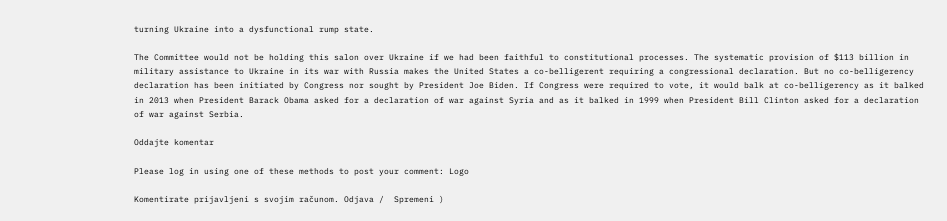turning Ukraine into a dysfunctional rump state.

The Committee would not be holding this salon over Ukraine if we had been faithful to constitutional processes. The systematic provision of $113 billion in military assistance to Ukraine in its war with Russia makes the United States a co-belligerent requiring a congressional declaration. But no co-belligerency declaration has been initiated by Congress nor sought by President Joe Biden. If Congress were required to vote, it would balk at co-belligerency as it balked in 2013 when President Barack Obama asked for a declaration of war against Syria and as it balked in 1999 when President Bill Clinton asked for a declaration of war against Serbia.

Oddajte komentar

Please log in using one of these methods to post your comment: Logo

Komentirate prijavljeni s svojim računom. Odjava /  Spremeni )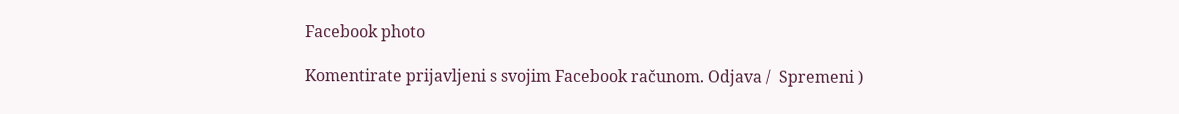Facebook photo

Komentirate prijavljeni s svojim Facebook računom. Odjava /  Spremeni )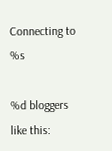Connecting to %s

%d bloggers like this: